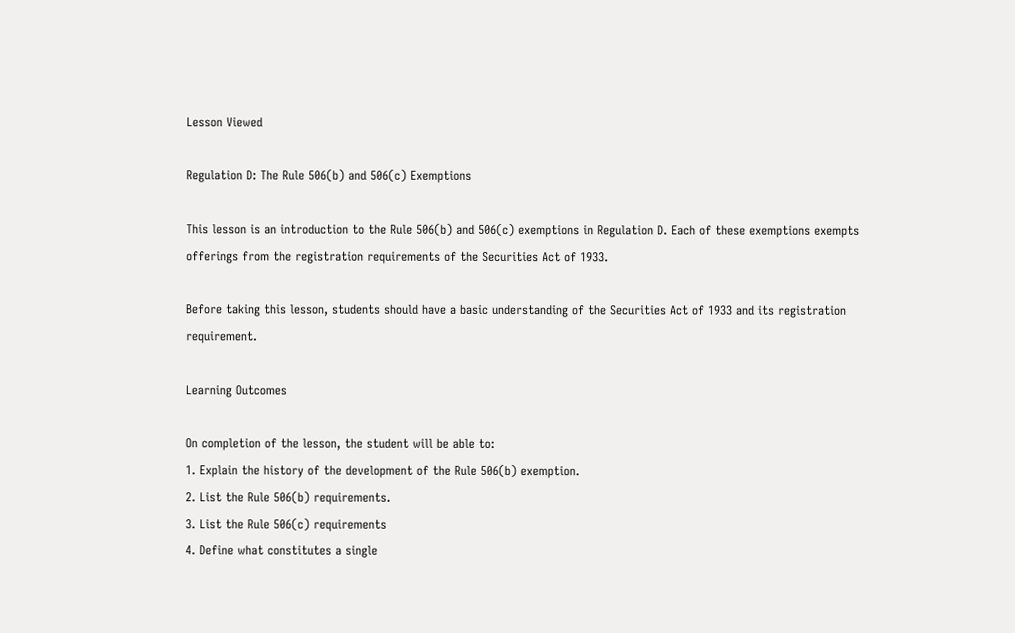Lesson Viewed

Regulation D: The Rule 506(b) and 506(c) Exemptions

This lesson is an introduction to the Rule 506(b) and 506(c) exemptions in Regulation D. Each of these exemptions exempts offerings from the registration requirements of the Securities Act of 1933.

Before taking this lesson, students should have a basic understanding of the Securities Act of 1933 and its registration requirement.

Learning Outcomes

On completion of the lesson, the student will be able to:
1. Explain the history of the development of the Rule 506(b) exemption.
2. List the Rule 506(b) requirements.
3. List the Rule 506(c) requirements
4. Define what constitutes a single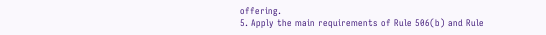offering.
5. Apply the main requirements of Rule 506(b) and Rule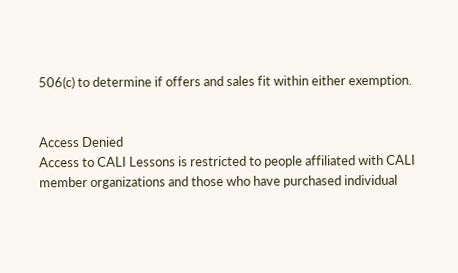506(c) to determine if offers and sales fit within either exemption.


Access Denied
Access to CALI Lessons is restricted to people affiliated with CALI member organizations and those who have purchased individual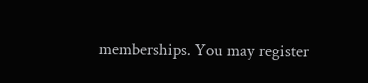memberships. You may register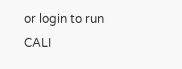or login to run CALI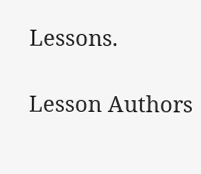Lessons.

Lesson Authors